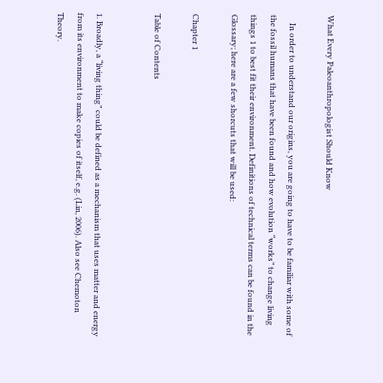What Every Paleoanthropologist Should Know

    In order to understand our origins, you are going to have to be familiar with some of the fossil humans that have been found and how evolution “works” to change living things 1 to best fit their environment. Definitions of technical terms can be found in the Glossary; here are a few shorcuts that will be used:

Chapter 1

Table of Contents


1. Broadly, a “living thing” could be defined as a mechanism that uses matter and energy from its environment to make copies of itself, e.g. (Lin, 2006). Also see Chemoton Theory.